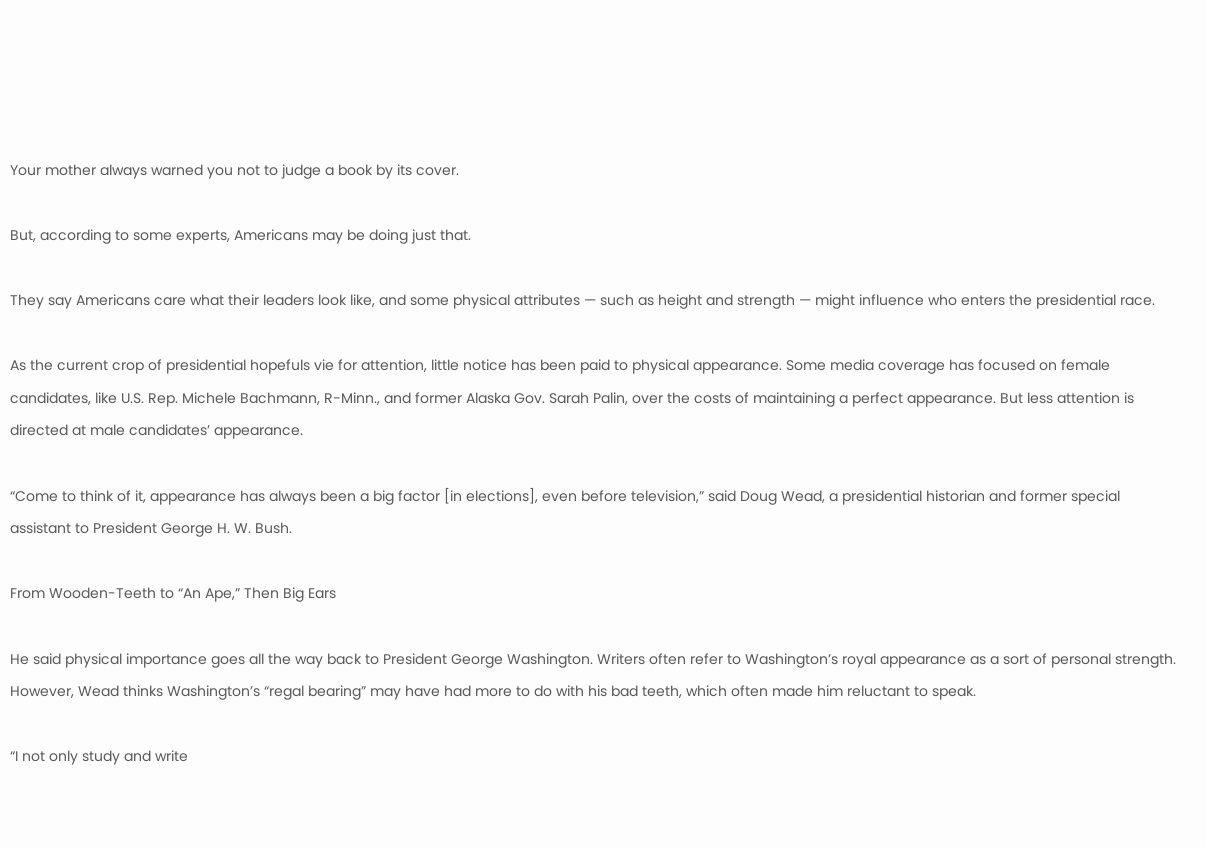Your mother always warned you not to judge a book by its cover.

But, according to some experts, Americans may be doing just that.

They say Americans care what their leaders look like, and some physical attributes — such as height and strength — might influence who enters the presidential race.

As the current crop of presidential hopefuls vie for attention, little notice has been paid to physical appearance. Some media coverage has focused on female candidates, like U.S. Rep. Michele Bachmann, R-Minn., and former Alaska Gov. Sarah Palin, over the costs of maintaining a perfect appearance. But less attention is directed at male candidates’ appearance.

“Come to think of it, appearance has always been a big factor [in elections], even before television,” said Doug Wead, a presidential historian and former special assistant to President George H. W. Bush.

From Wooden-Teeth to “An Ape,” Then Big Ears

He said physical importance goes all the way back to President George Washington. Writers often refer to Washington’s royal appearance as a sort of personal strength. However, Wead thinks Washington’s “regal bearing” may have had more to do with his bad teeth, which often made him reluctant to speak.

“I not only study and write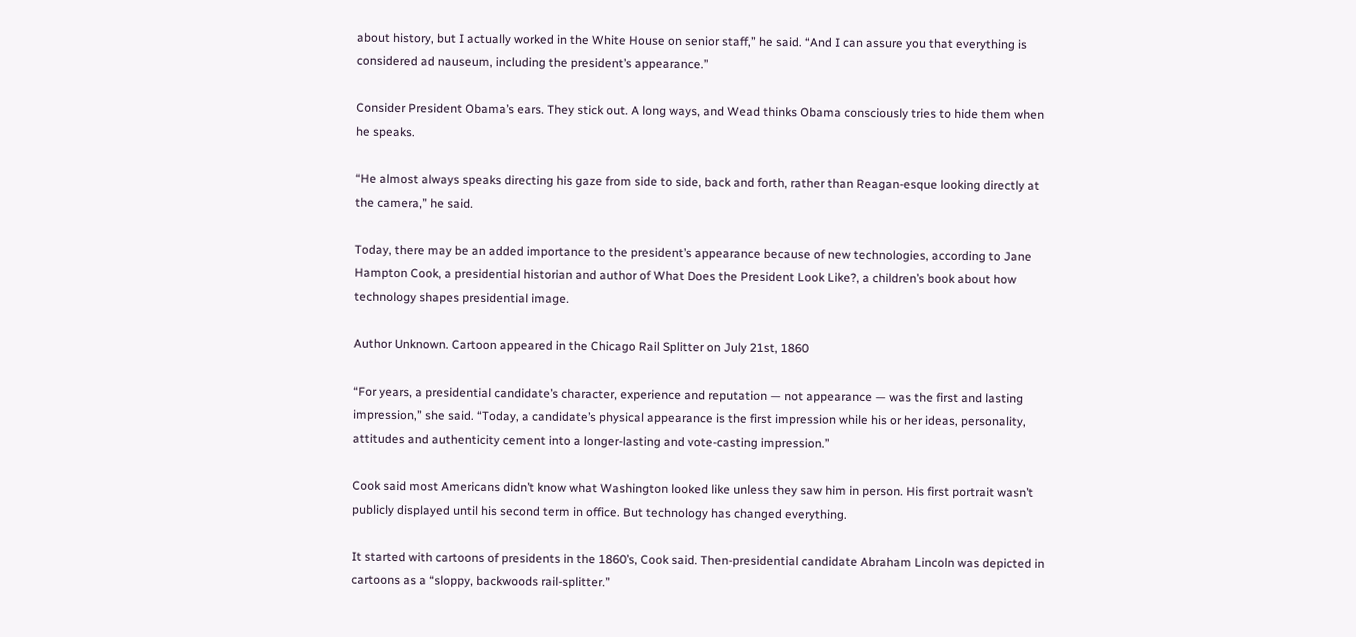about history, but I actually worked in the White House on senior staff,” he said. “And I can assure you that everything is considered ad nauseum, including the president’s appearance.”

Consider President Obama’s ears. They stick out. A long ways, and Wead thinks Obama consciously tries to hide them when he speaks.

“He almost always speaks directing his gaze from side to side, back and forth, rather than Reagan-esque looking directly at the camera,” he said.

Today, there may be an added importance to the president’s appearance because of new technologies, according to Jane Hampton Cook, a presidential historian and author of What Does the President Look Like?, a children’s book about how technology shapes presidential image.

Author Unknown. Cartoon appeared in the Chicago Rail Splitter on July 21st, 1860

“For years, a presidential candidate’s character, experience and reputation — not appearance — was the first and lasting impression,” she said. “Today, a candidate’s physical appearance is the first impression while his or her ideas, personality, attitudes and authenticity cement into a longer-lasting and vote-casting impression.”

Cook said most Americans didn’t know what Washington looked like unless they saw him in person. His first portrait wasn’t publicly displayed until his second term in office. But technology has changed everything.

It started with cartoons of presidents in the 1860’s, Cook said. Then-presidential candidate Abraham Lincoln was depicted in cartoons as a “sloppy, backwoods rail-splitter.”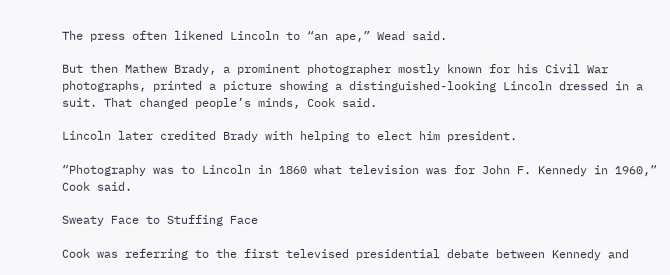The press often likened Lincoln to “an ape,” Wead said.

But then Mathew Brady, a prominent photographer mostly known for his Civil War photographs, printed a picture showing a distinguished-looking Lincoln dressed in a suit. That changed people’s minds, Cook said.

Lincoln later credited Brady with helping to elect him president.

“Photography was to Lincoln in 1860 what television was for John F. Kennedy in 1960,” Cook said.

Sweaty Face to Stuffing Face

Cook was referring to the first televised presidential debate between Kennedy and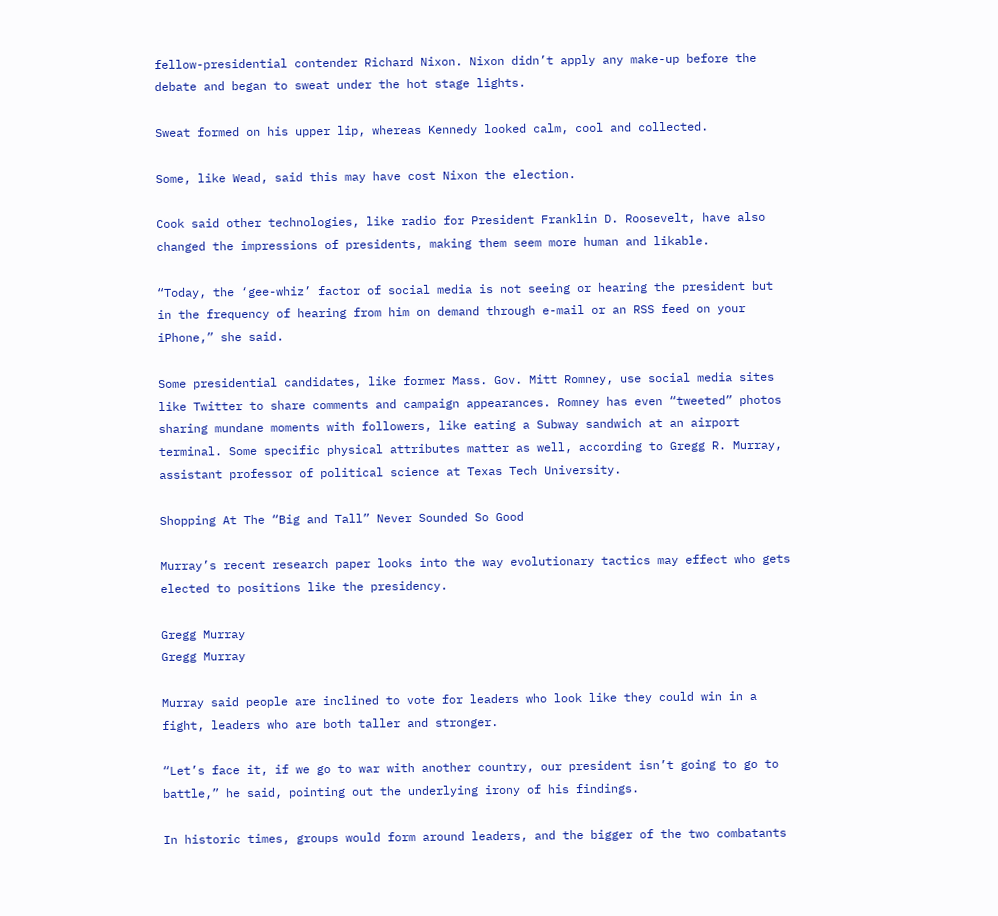fellow-presidential contender Richard Nixon. Nixon didn’t apply any make-up before the debate and began to sweat under the hot stage lights.

Sweat formed on his upper lip, whereas Kennedy looked calm, cool and collected.

Some, like Wead, said this may have cost Nixon the election.

Cook said other technologies, like radio for President Franklin D. Roosevelt, have also changed the impressions of presidents, making them seem more human and likable.

“Today, the ‘gee-whiz’ factor of social media is not seeing or hearing the president but in the frequency of hearing from him on demand through e-mail or an RSS feed on your iPhone,” she said.

Some presidential candidates, like former Mass. Gov. Mitt Romney, use social media sites like Twitter to share comments and campaign appearances. Romney has even “tweeted” photos sharing mundane moments with followers, like eating a Subway sandwich at an airport terminal. Some specific physical attributes matter as well, according to Gregg R. Murray, assistant professor of political science at Texas Tech University.

Shopping At The “Big and Tall” Never Sounded So Good

Murray’s recent research paper looks into the way evolutionary tactics may effect who gets elected to positions like the presidency.

Gregg Murray
Gregg Murray

Murray said people are inclined to vote for leaders who look like they could win in a fight, leaders who are both taller and stronger.

“Let’s face it, if we go to war with another country, our president isn’t going to go to battle,” he said, pointing out the underlying irony of his findings.

In historic times, groups would form around leaders, and the bigger of the two combatants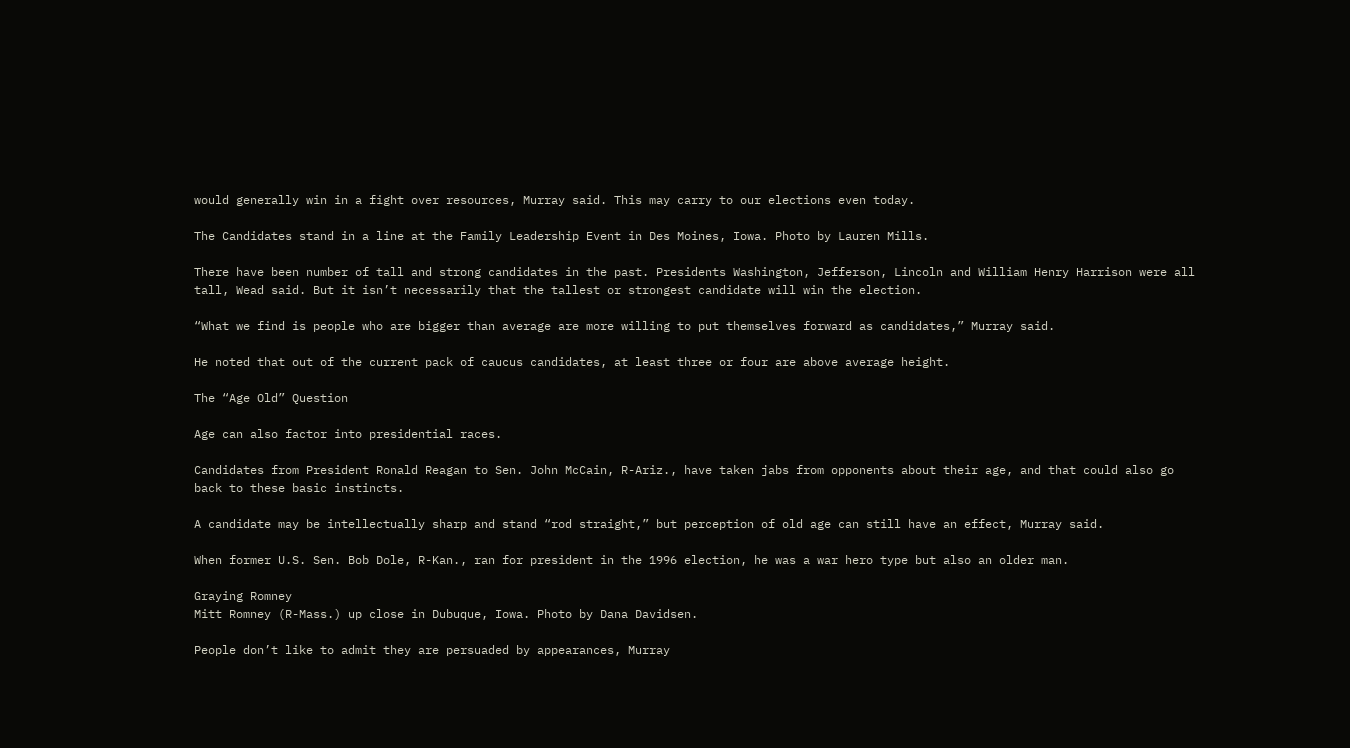would generally win in a fight over resources, Murray said. This may carry to our elections even today.

The Candidates stand in a line at the Family Leadership Event in Des Moines, Iowa. Photo by Lauren Mills.

There have been number of tall and strong candidates in the past. Presidents Washington, Jefferson, Lincoln and William Henry Harrison were all tall, Wead said. But it isn’t necessarily that the tallest or strongest candidate will win the election.

“What we find is people who are bigger than average are more willing to put themselves forward as candidates,” Murray said.

He noted that out of the current pack of caucus candidates, at least three or four are above average height.

The “Age Old” Question

Age can also factor into presidential races.

Candidates from President Ronald Reagan to Sen. John McCain, R-Ariz., have taken jabs from opponents about their age, and that could also go back to these basic instincts.

A candidate may be intellectually sharp and stand “rod straight,” but perception of old age can still have an effect, Murray said.

When former U.S. Sen. Bob Dole, R-Kan., ran for president in the 1996 election, he was a war hero type but also an older man.

Graying Romney
Mitt Romney (R-Mass.) up close in Dubuque, Iowa. Photo by Dana Davidsen.

People don’t like to admit they are persuaded by appearances, Murray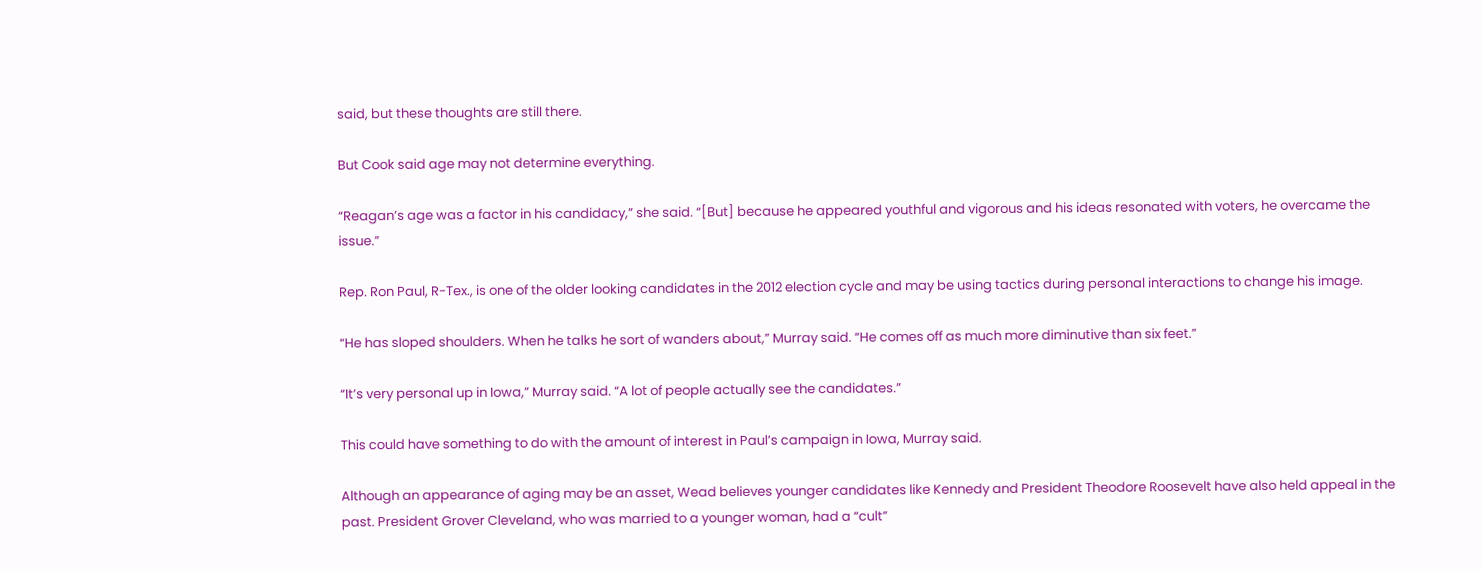said, but these thoughts are still there.

But Cook said age may not determine everything.

“Reagan’s age was a factor in his candidacy,” she said. “[But] because he appeared youthful and vigorous and his ideas resonated with voters, he overcame the issue.”

Rep. Ron Paul, R-Tex., is one of the older looking candidates in the 2012 election cycle and may be using tactics during personal interactions to change his image.

“He has sloped shoulders. When he talks he sort of wanders about,” Murray said. “He comes off as much more diminutive than six feet.”

“It’s very personal up in Iowa,” Murray said. “A lot of people actually see the candidates.”

This could have something to do with the amount of interest in Paul’s campaign in Iowa, Murray said.

Although an appearance of aging may be an asset, Wead believes younger candidates like Kennedy and President Theodore Roosevelt have also held appeal in the past. President Grover Cleveland, who was married to a younger woman, had a “cult”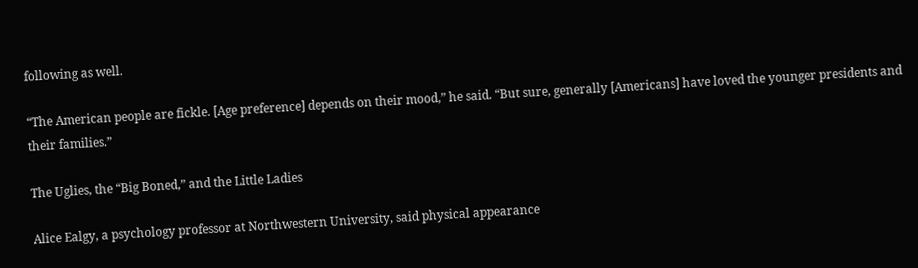following as well.

“The American people are fickle. [Age preference] depends on their mood,” he said. “But sure, generally [Americans] have loved the younger presidents and their families.”

The Uglies, the “Big Boned,” and the Little Ladies

Alice Ealgy, a psychology professor at Northwestern University, said physical appearance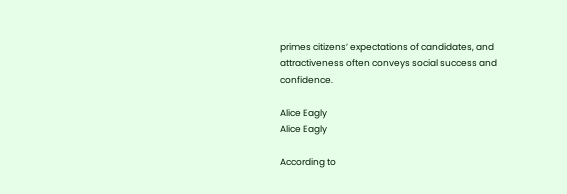primes citizens’ expectations of candidates, and attractiveness often conveys social success and confidence.

Alice Eagly
Alice Eagly

According to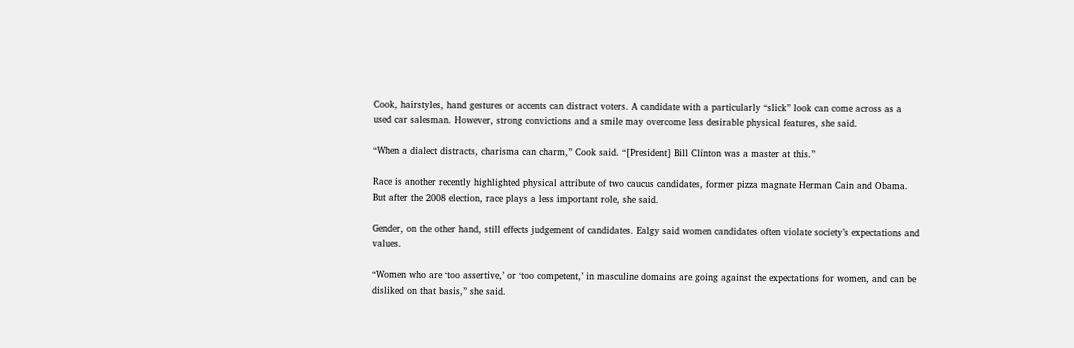Cook, hairstyles, hand gestures or accents can distract voters. A candidate with a particularly “slick” look can come across as a used car salesman. However, strong convictions and a smile may overcome less desirable physical features, she said.

“When a dialect distracts, charisma can charm,” Cook said. “[President] Bill Clinton was a master at this.”

Race is another recently highlighted physical attribute of two caucus candidates, former pizza magnate Herman Cain and Obama. But after the 2008 election, race plays a less important role, she said.

Gender, on the other hand, still effects judgement of candidates. Ealgy said women candidates often violate society’s expectations and values.

“Women who are ‘too assertive,’ or ‘too competent,’ in masculine domains are going against the expectations for women, and can be disliked on that basis,” she said.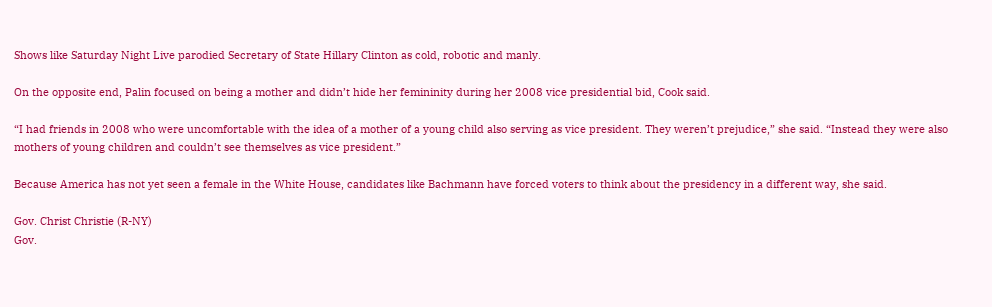Shows like Saturday Night Live parodied Secretary of State Hillary Clinton as cold, robotic and manly.

On the opposite end, Palin focused on being a mother and didn’t hide her femininity during her 2008 vice presidential bid, Cook said.

“I had friends in 2008 who were uncomfortable with the idea of a mother of a young child also serving as vice president. They weren’t prejudice,” she said. “Instead they were also mothers of young children and couldn’t see themselves as vice president.”

Because America has not yet seen a female in the White House, candidates like Bachmann have forced voters to think about the presidency in a different way, she said.

Gov. Christ Christie (R-NY)
Gov.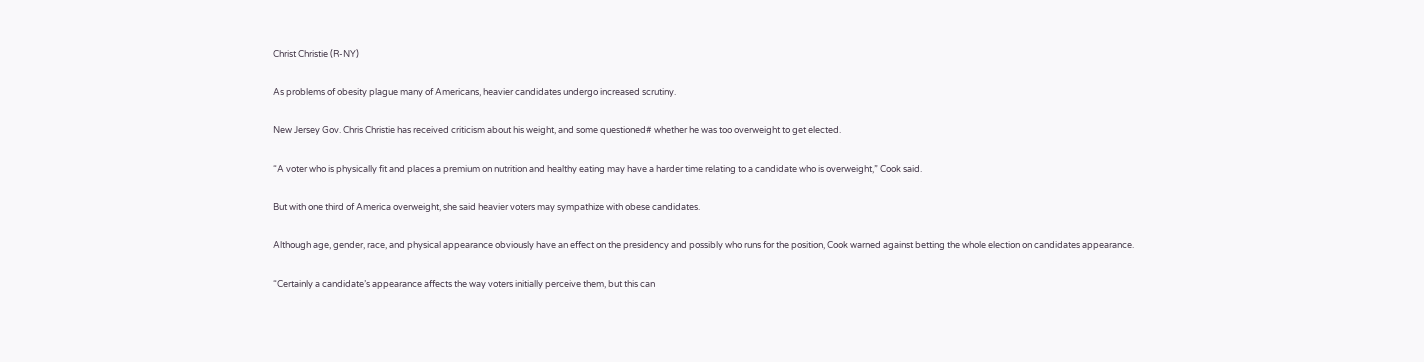Christ Christie (R-NY)

As problems of obesity plague many of Americans, heavier candidates undergo increased scrutiny.

New Jersey Gov. Chris Christie has received criticism about his weight, and some questioned# whether he was too overweight to get elected.

“A voter who is physically fit and places a premium on nutrition and healthy eating may have a harder time relating to a candidate who is overweight,” Cook said.

But with one third of America overweight, she said heavier voters may sympathize with obese candidates.

Although age, gender, race, and physical appearance obviously have an effect on the presidency and possibly who runs for the position, Cook warned against betting the whole election on candidates appearance.

“Certainly a candidate’s appearance affects the way voters initially perceive them, but this can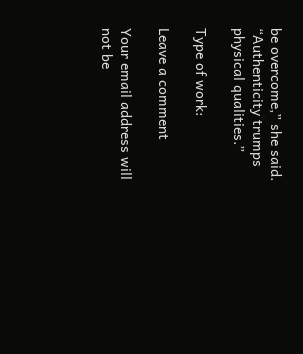be overcome,” she said. “Authenticity trumps physical qualities.”

Type of work:

Leave a comment

Your email address will not be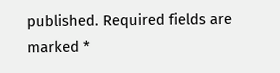published. Required fields are marked *